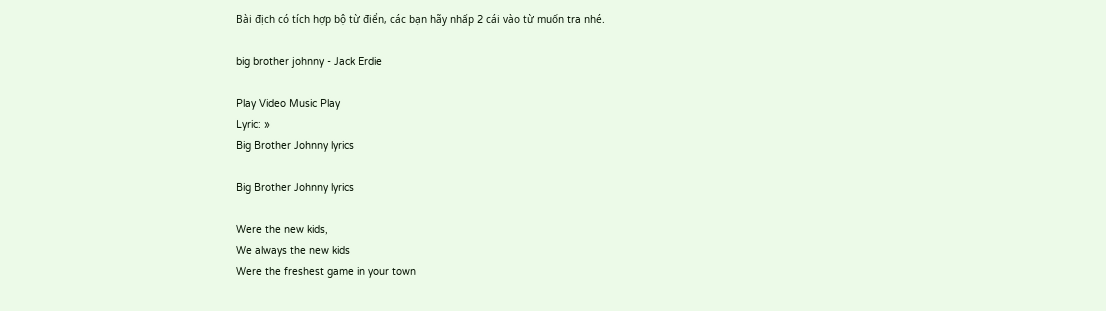Bài địch có tích hợp bộ từ điển, các bạn hãy nhấp 2 cái vào từ muốn tra nhé.

big brother johnny - Jack Erdie

Play Video Music Play
Lyric: »
Big Brother Johnny lyrics

Big Brother Johnny lyrics

Were the new kids,
We always the new kids
Were the freshest game in your town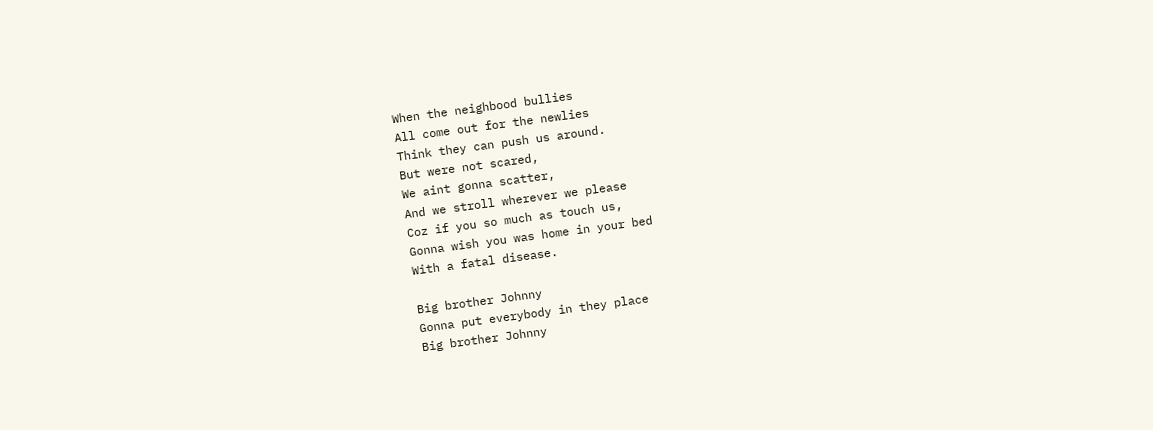When the neighbood bullies
All come out for the newlies
Think they can push us around.
But were not scared,
We aint gonna scatter,
And we stroll wherever we please
Coz if you so much as touch us,
Gonna wish you was home in your bed
With a fatal disease.

Big brother Johnny
Gonna put everybody in they place
Big brother Johnny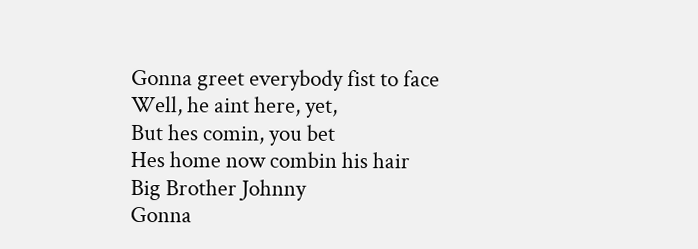Gonna greet everybody fist to face
Well, he aint here, yet,
But hes comin, you bet
Hes home now combin his hair
Big Brother Johnny
Gonna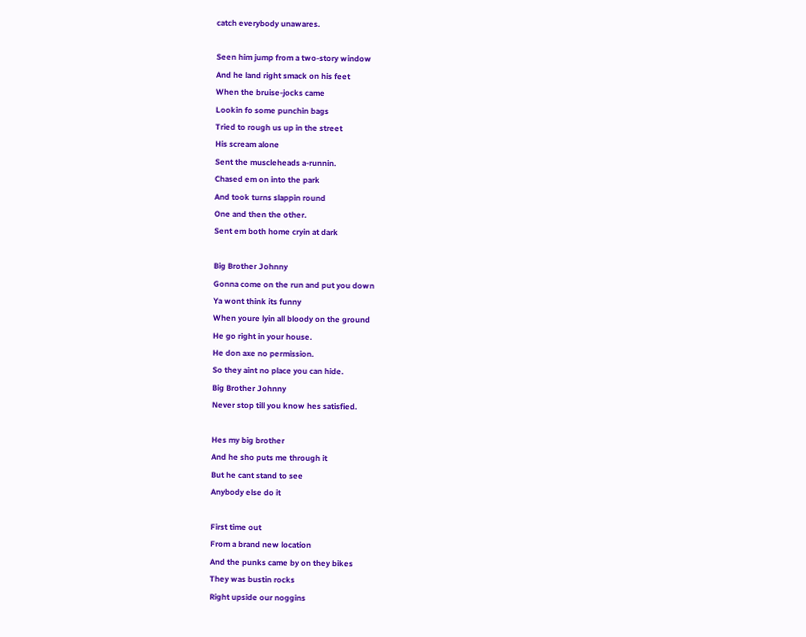catch everybody unawares.

Seen him jump from a two-story window
And he land right smack on his feet
When the bruise-jocks came
Lookin fo some punchin bags
Tried to rough us up in the street
His scream alone
Sent the muscleheads a-runnin.
Chased em on into the park
And took turns slappin round
One and then the other.
Sent em both home cryin at dark

Big Brother Johnny
Gonna come on the run and put you down
Ya wont think its funny
When youre lyin all bloody on the ground
He go right in your house.
He don axe no permission.
So they aint no place you can hide.
Big Brother Johnny
Never stop till you know hes satisfied.

Hes my big brother
And he sho puts me through it
But he cant stand to see
Anybody else do it

First time out
From a brand new location
And the punks came by on they bikes
They was bustin rocks
Right upside our noggins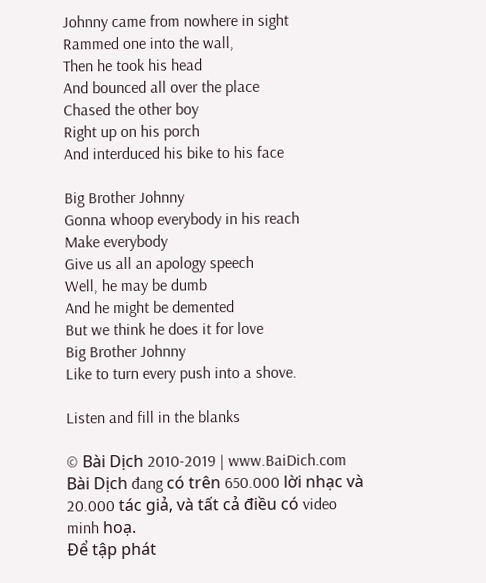Johnny came from nowhere in sight
Rammed one into the wall,
Then he took his head
And bounced all over the place
Chased the other boy
Right up on his porch
And interduced his bike to his face

Big Brother Johnny
Gonna whoop everybody in his reach
Make everybody
Give us all an apology speech
Well, he may be dumb
And he might be demented
But we think he does it for love
Big Brother Johnny
Like to turn every push into a shove.

Listen and fill in the blanks

© Bài Dịch 2010-2019 | www.BaiDich.com
Bài Dịch đang có trên 650.000 lời nhạc và 20.000 tác giả, và tất cả điều có video minh hoạ.
Để tập phát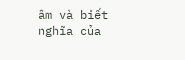âm và biết nghĩa của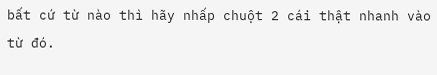bất cứ từ nào thì hãy nhấp chuột 2 cái thật nhanh vào từ đó.